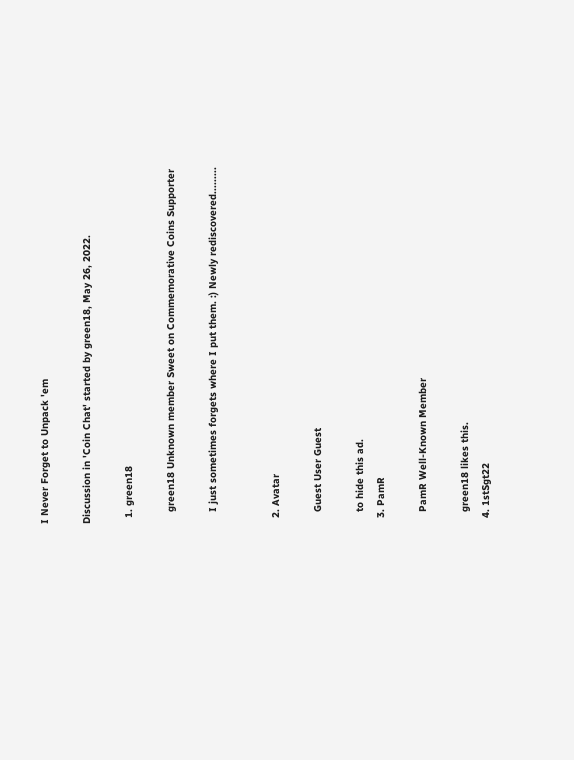I Never Forget to Unpack 'em

Discussion in 'Coin Chat' started by green18, May 26, 2022.

  1. green18

    green18 Unknown member Sweet on Commemorative Coins Supporter

    I just sometimes forgets where I put them. :) Newly rediscovered.........


  2. Avatar

    Guest User Guest

    to hide this ad.
  3. PamR

    PamR Well-Known Member

    green18 likes this.
  4. 1stSgt22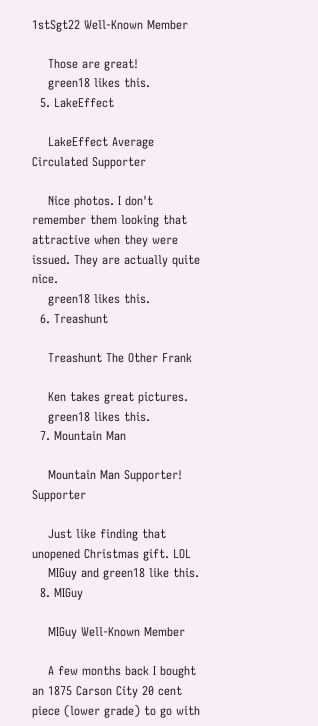1stSgt22 Well-Known Member

    Those are great!
    green18 likes this.
  5. LakeEffect

    LakeEffect Average Circulated Supporter

    Nice photos. I don't remember them looking that attractive when they were issued. They are actually quite nice.
    green18 likes this.
  6. Treashunt

    Treashunt The Other Frank

    Ken takes great pictures.
    green18 likes this.
  7. Mountain Man

    Mountain Man Supporter! Supporter

    Just like finding that unopened Christmas gift. LOL
    MIGuy and green18 like this.
  8. MIGuy

    MIGuy Well-Known Member

    A few months back I bought an 1875 Carson City 20 cent piece (lower grade) to go with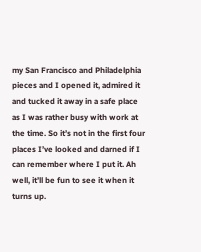my San Francisco and Philadelphia pieces and I opened it, admired it and tucked it away in a safe place as I was rather busy with work at the time. So it’s not in the first four places I’ve looked and darned if I can remember where I put it. Ah well, it’ll be fun to see it when it turns up.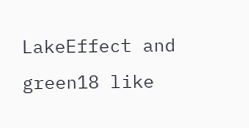LakeEffect and green18 like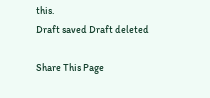this.
Draft saved Draft deleted

Share This Page